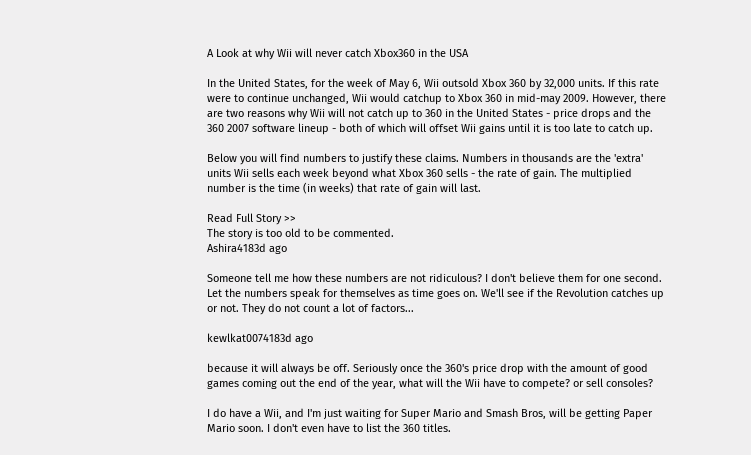A Look at why Wii will never catch Xbox360 in the USA

In the United States, for the week of May 6, Wii outsold Xbox 360 by 32,000 units. If this rate were to continue unchanged, Wii would catchup to Xbox 360 in mid-may 2009. However, there are two reasons why Wii will not catch up to 360 in the United States - price drops and the 360 2007 software lineup - both of which will offset Wii gains until it is too late to catch up.

Below you will find numbers to justify these claims. Numbers in thousands are the 'extra' units Wii sells each week beyond what Xbox 360 sells - the rate of gain. The multiplied number is the time (in weeks) that rate of gain will last.

Read Full Story >>
The story is too old to be commented.
Ashira4183d ago

Someone tell me how these numbers are not ridiculous? I don't believe them for one second.
Let the numbers speak for themselves as time goes on. We'll see if the Revolution catches up or not. They do not count a lot of factors...

kewlkat0074183d ago

because it will always be off. Seriously once the 360's price drop with the amount of good games coming out the end of the year, what will the Wii have to compete? or sell consoles?

I do have a Wii, and I'm just waiting for Super Mario and Smash Bros, will be getting Paper Mario soon. I don't even have to list the 360 titles.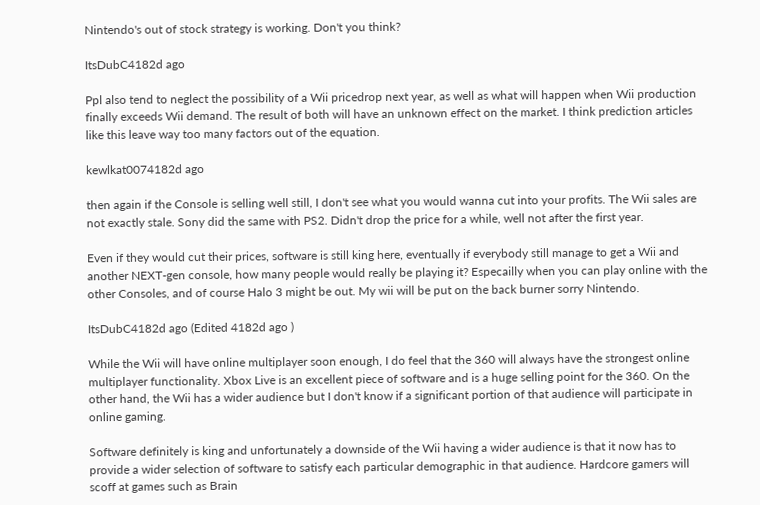Nintendo's out of stock strategy is working. Don't you think?

ItsDubC4182d ago

Ppl also tend to neglect the possibility of a Wii pricedrop next year, as well as what will happen when Wii production finally exceeds Wii demand. The result of both will have an unknown effect on the market. I think prediction articles like this leave way too many factors out of the equation.

kewlkat0074182d ago

then again if the Console is selling well still, I don't see what you would wanna cut into your profits. The Wii sales are not exactly stale. Sony did the same with PS2. Didn't drop the price for a while, well not after the first year.

Even if they would cut their prices, software is still king here, eventually if everybody still manage to get a Wii and another NEXT-gen console, how many people would really be playing it? Especailly when you can play online with the other Consoles, and of course Halo 3 might be out. My wii will be put on the back burner sorry Nintendo.

ItsDubC4182d ago (Edited 4182d ago )

While the Wii will have online multiplayer soon enough, I do feel that the 360 will always have the strongest online multiplayer functionality. Xbox Live is an excellent piece of software and is a huge selling point for the 360. On the other hand, the Wii has a wider audience but I don't know if a significant portion of that audience will participate in online gaming.

Software definitely is king and unfortunately a downside of the Wii having a wider audience is that it now has to provide a wider selection of software to satisfy each particular demographic in that audience. Hardcore gamers will scoff at games such as Brain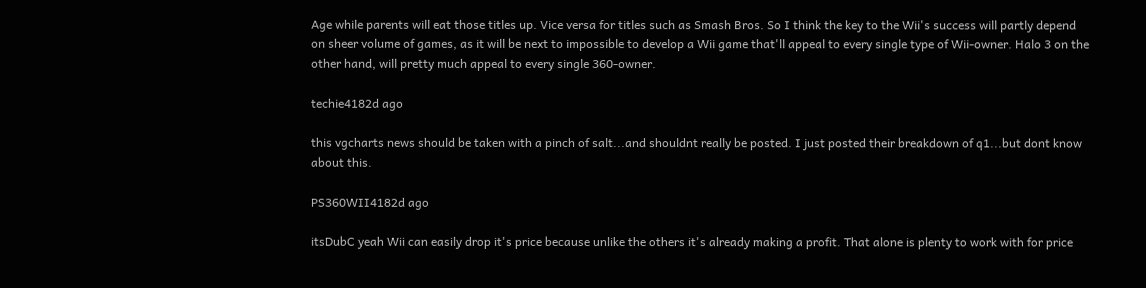Age while parents will eat those titles up. Vice versa for titles such as Smash Bros. So I think the key to the Wii's success will partly depend on sheer volume of games, as it will be next to impossible to develop a Wii game that'll appeal to every single type of Wii-owner. Halo 3 on the other hand, will pretty much appeal to every single 360-owner.

techie4182d ago

this vgcharts news should be taken with a pinch of salt...and shouldnt really be posted. I just posted their breakdown of q1...but dont know about this.

PS360WII4182d ago

itsDubC yeah Wii can easily drop it's price because unlike the others it's already making a profit. That alone is plenty to work with for price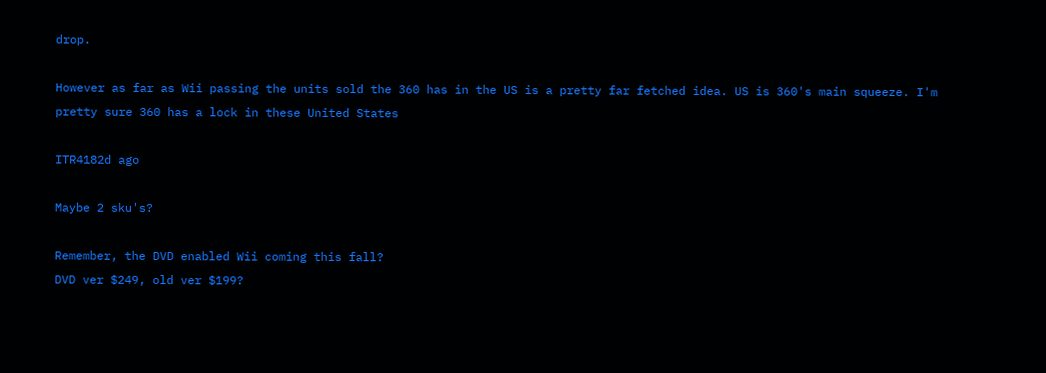drop.

However as far as Wii passing the units sold the 360 has in the US is a pretty far fetched idea. US is 360's main squeeze. I'm pretty sure 360 has a lock in these United States

ITR4182d ago

Maybe 2 sku's?

Remember, the DVD enabled Wii coming this fall?
DVD ver $249, old ver $199?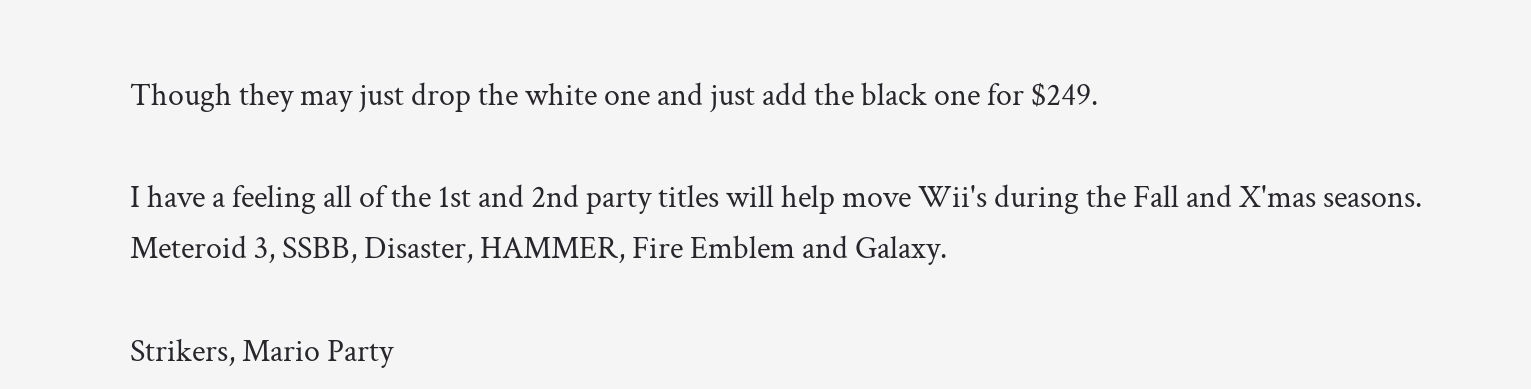Though they may just drop the white one and just add the black one for $249.

I have a feeling all of the 1st and 2nd party titles will help move Wii's during the Fall and X'mas seasons.
Meteroid 3, SSBB, Disaster, HAMMER, Fire Emblem and Galaxy.

Strikers, Mario Party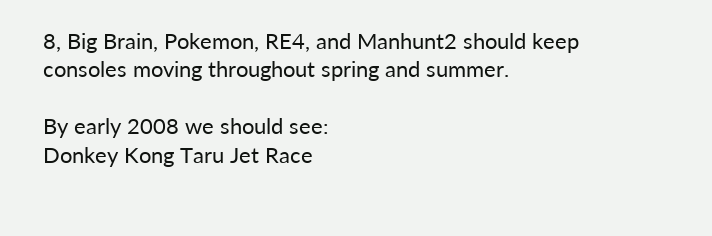8, Big Brain, Pokemon, RE4, and Manhunt2 should keep consoles moving throughout spring and summer.

By early 2008 we should see:
Donkey Kong Taru Jet Race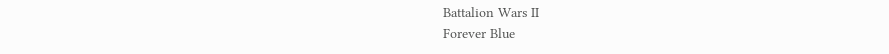Battalion Wars II
Forever Blue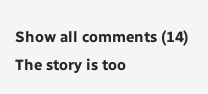Show all comments (14)
The story is too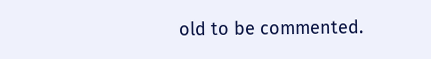old to be commented.